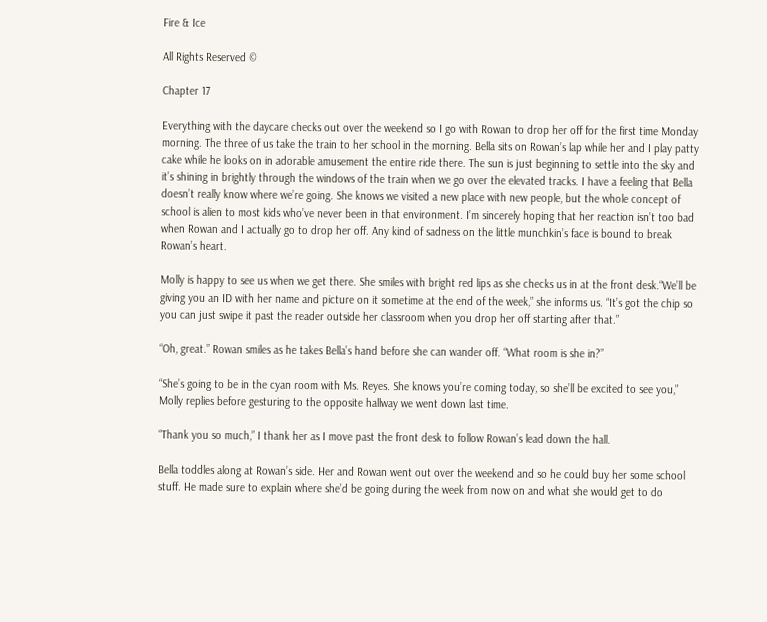Fire & Ice

All Rights Reserved ©

Chapter 17

Everything with the daycare checks out over the weekend so I go with Rowan to drop her off for the first time Monday morning. The three of us take the train to her school in the morning. Bella sits on Rowan’s lap while her and I play patty cake while he looks on in adorable amusement the entire ride there. The sun is just beginning to settle into the sky and it’s shining in brightly through the windows of the train when we go over the elevated tracks. I have a feeling that Bella doesn’t really know where we’re going. She knows we visited a new place with new people, but the whole concept of school is alien to most kids who’ve never been in that environment. I’m sincerely hoping that her reaction isn’t too bad when Rowan and I actually go to drop her off. Any kind of sadness on the little munchkin’s face is bound to break Rowan’s heart.

Molly is happy to see us when we get there. She smiles with bright red lips as she checks us in at the front desk.“We’ll be giving you an ID with her name and picture on it sometime at the end of the week,” she informs us. “It’s got the chip so you can just swipe it past the reader outside her classroom when you drop her off starting after that.”

“Oh, great.” Rowan smiles as he takes Bella’s hand before she can wander off. “What room is she in?”

“She’s going to be in the cyan room with Ms. Reyes. She knows you’re coming today, so she’ll be excited to see you,” Molly replies before gesturing to the opposite hallway we went down last time.

“Thank you so much,” I thank her as I move past the front desk to follow Rowan’s lead down the hall.

Bella toddles along at Rowan’s side. Her and Rowan went out over the weekend and so he could buy her some school stuff. He made sure to explain where she’d be going during the week from now on and what she would get to do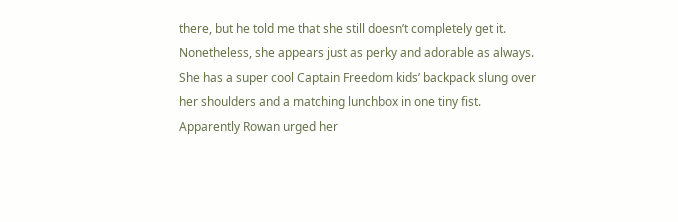there, but he told me that she still doesn’t completely get it. Nonetheless, she appears just as perky and adorable as always. She has a super cool Captain Freedom kids’ backpack slung over her shoulders and a matching lunchbox in one tiny fist. Apparently Rowan urged her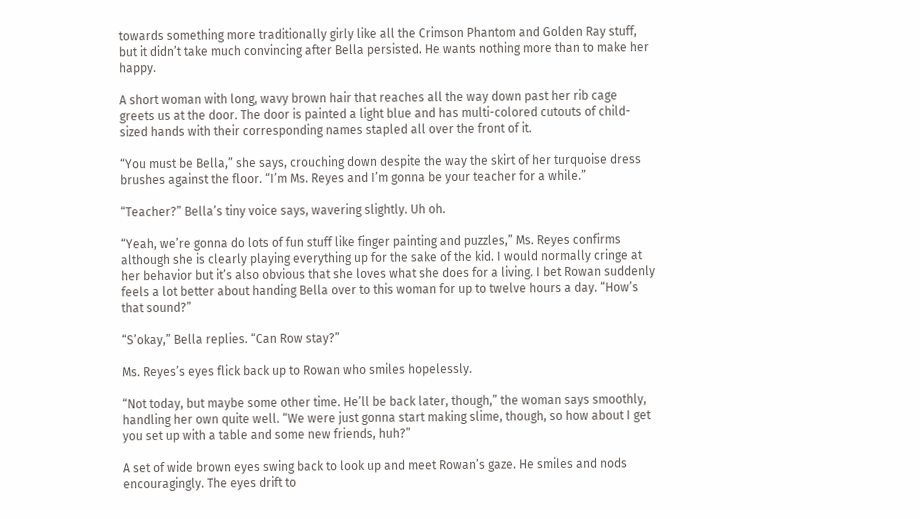towards something more traditionally girly like all the Crimson Phantom and Golden Ray stuff, but it didn’t take much convincing after Bella persisted. He wants nothing more than to make her happy.

A short woman with long, wavy brown hair that reaches all the way down past her rib cage greets us at the door. The door is painted a light blue and has multi-colored cutouts of child-sized hands with their corresponding names stapled all over the front of it.

“You must be Bella,” she says, crouching down despite the way the skirt of her turquoise dress brushes against the floor. “I’m Ms. Reyes and I’m gonna be your teacher for a while.”

“Teacher?” Bella’s tiny voice says, wavering slightly. Uh oh.

“Yeah, we’re gonna do lots of fun stuff like finger painting and puzzles,” Ms. Reyes confirms although she is clearly playing everything up for the sake of the kid. I would normally cringe at her behavior but it’s also obvious that she loves what she does for a living. I bet Rowan suddenly feels a lot better about handing Bella over to this woman for up to twelve hours a day. “How’s that sound?”

“S’okay,” Bella replies. “Can Row stay?”

Ms. Reyes’s eyes flick back up to Rowan who smiles hopelessly.

“Not today, but maybe some other time. He’ll be back later, though,” the woman says smoothly, handling her own quite well. “We were just gonna start making slime, though, so how about I get you set up with a table and some new friends, huh?”

A set of wide brown eyes swing back to look up and meet Rowan’s gaze. He smiles and nods encouragingly. The eyes drift to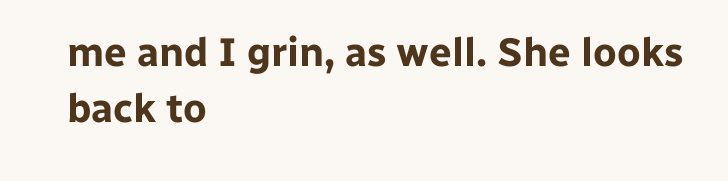me and I grin, as well. She looks back to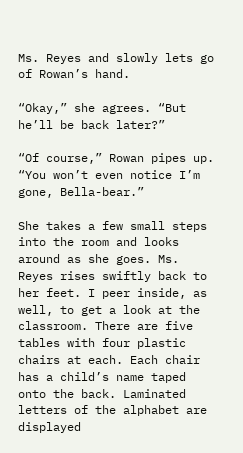Ms. Reyes and slowly lets go of Rowan’s hand.

“Okay,” she agrees. “But he’ll be back later?”

“Of course,” Rowan pipes up. “You won’t even notice I’m gone, Bella-bear.”

She takes a few small steps into the room and looks around as she goes. Ms. Reyes rises swiftly back to her feet. I peer inside, as well, to get a look at the classroom. There are five tables with four plastic chairs at each. Each chair has a child’s name taped onto the back. Laminated letters of the alphabet are displayed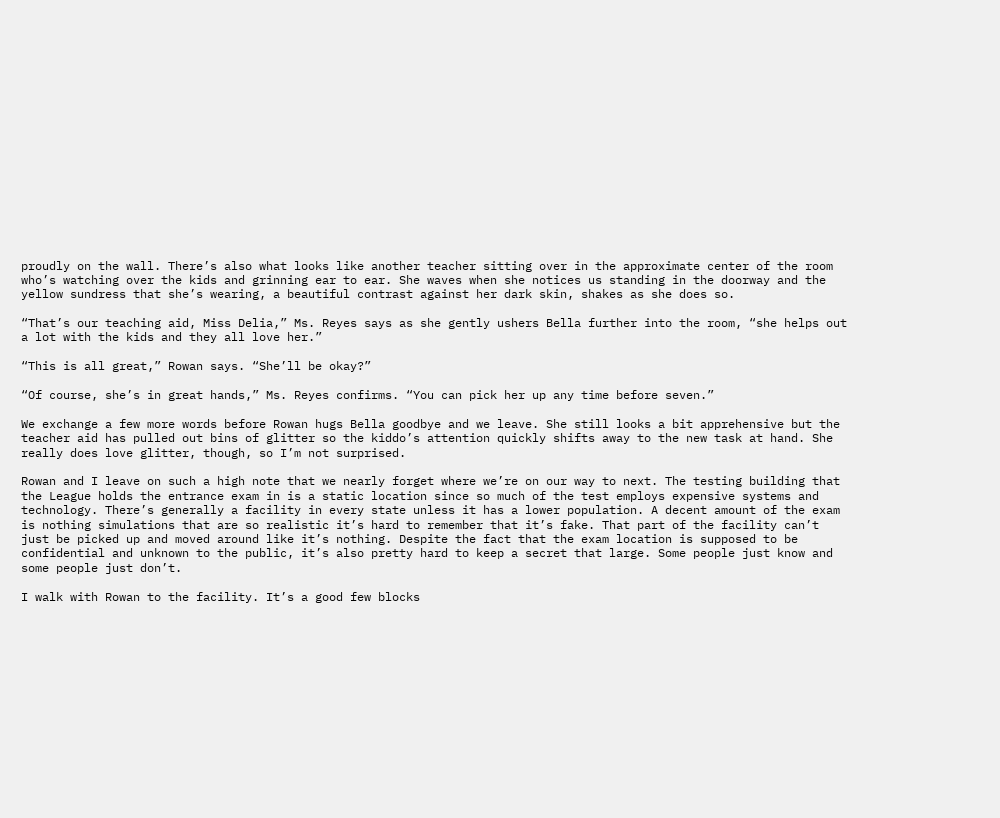proudly on the wall. There’s also what looks like another teacher sitting over in the approximate center of the room who’s watching over the kids and grinning ear to ear. She waves when she notices us standing in the doorway and the yellow sundress that she’s wearing, a beautiful contrast against her dark skin, shakes as she does so.

“That’s our teaching aid, Miss Delia,” Ms. Reyes says as she gently ushers Bella further into the room, “she helps out a lot with the kids and they all love her.”

“This is all great,” Rowan says. “She’ll be okay?”

“Of course, she’s in great hands,” Ms. Reyes confirms. “You can pick her up any time before seven.”

We exchange a few more words before Rowan hugs Bella goodbye and we leave. She still looks a bit apprehensive but the teacher aid has pulled out bins of glitter so the kiddo’s attention quickly shifts away to the new task at hand. She really does love glitter, though, so I’m not surprised.

Rowan and I leave on such a high note that we nearly forget where we’re on our way to next. The testing building that the League holds the entrance exam in is a static location since so much of the test employs expensive systems and technology. There’s generally a facility in every state unless it has a lower population. A decent amount of the exam is nothing simulations that are so realistic it’s hard to remember that it’s fake. That part of the facility can’t just be picked up and moved around like it’s nothing. Despite the fact that the exam location is supposed to be confidential and unknown to the public, it’s also pretty hard to keep a secret that large. Some people just know and some people just don’t.

I walk with Rowan to the facility. It’s a good few blocks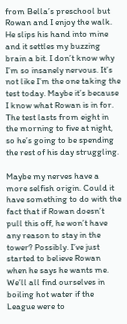from Bella’s preschool but Rowan and I enjoy the walk. He slips his hand into mine and it settles my buzzing brain a bit. I don’t know why I’m so insanely nervous. It’s not like I’m the one taking the test today. Maybe it’s because I know what Rowan is in for. The test lasts from eight in the morning to five at night, so he’s going to be spending the rest of his day struggling.

Maybe my nerves have a more selfish origin. Could it have something to do with the fact that if Rowan doesn’t pull this off, he won’t have any reason to stay in the tower? Possibly. I’ve just started to believe Rowan when he says he wants me. We’ll all find ourselves in boiling hot water if the League were to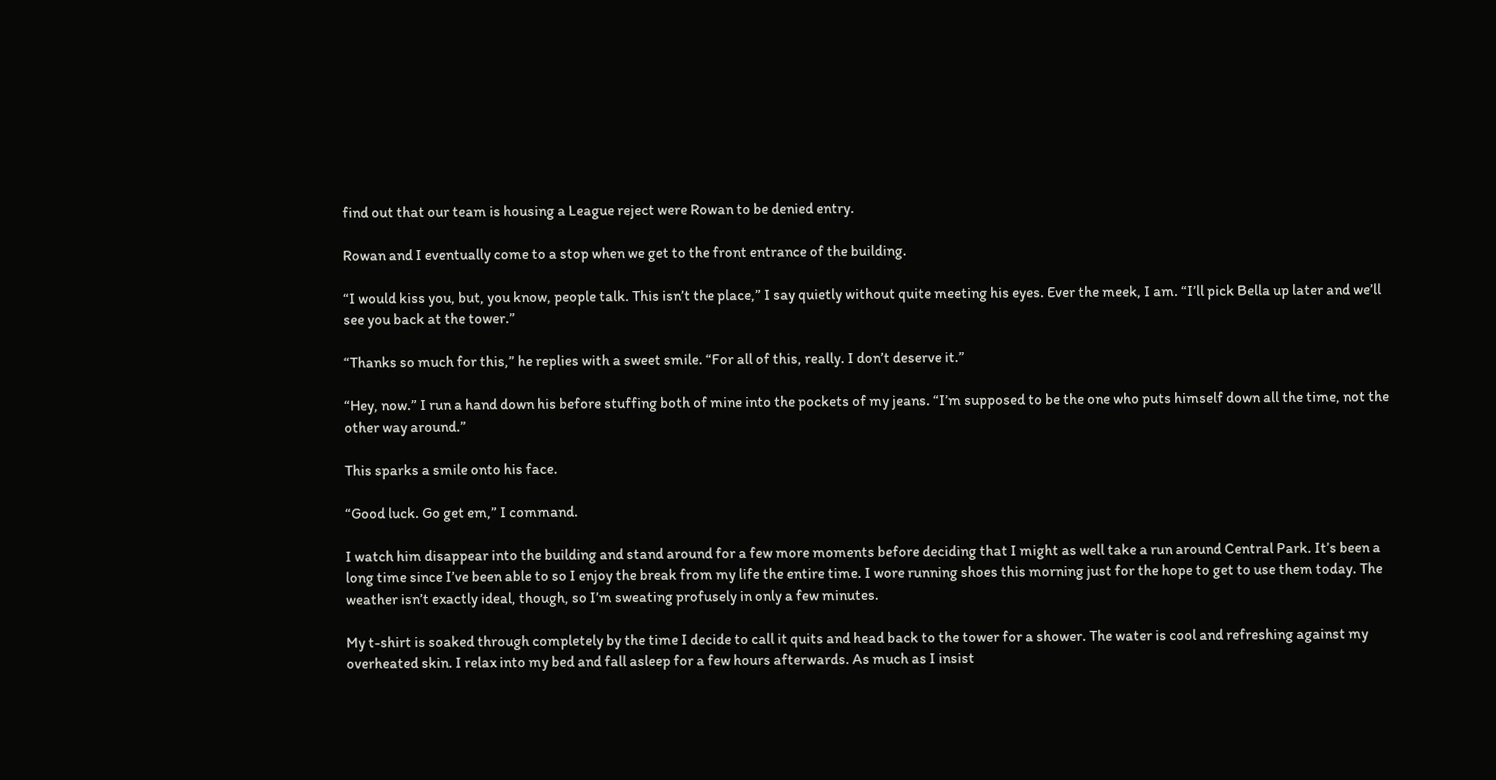find out that our team is housing a League reject were Rowan to be denied entry.

Rowan and I eventually come to a stop when we get to the front entrance of the building.

“I would kiss you, but, you know, people talk. This isn’t the place,” I say quietly without quite meeting his eyes. Ever the meek, I am. “I’ll pick Bella up later and we’ll see you back at the tower.”

“Thanks so much for this,” he replies with a sweet smile. “For all of this, really. I don’t deserve it.”

“Hey, now.” I run a hand down his before stuffing both of mine into the pockets of my jeans. “I’m supposed to be the one who puts himself down all the time, not the other way around.”

This sparks a smile onto his face.

“Good luck. Go get em,” I command.

I watch him disappear into the building and stand around for a few more moments before deciding that I might as well take a run around Central Park. It’s been a long time since I’ve been able to so I enjoy the break from my life the entire time. I wore running shoes this morning just for the hope to get to use them today. The weather isn’t exactly ideal, though, so I’m sweating profusely in only a few minutes.

My t-shirt is soaked through completely by the time I decide to call it quits and head back to the tower for a shower. The water is cool and refreshing against my overheated skin. I relax into my bed and fall asleep for a few hours afterwards. As much as I insist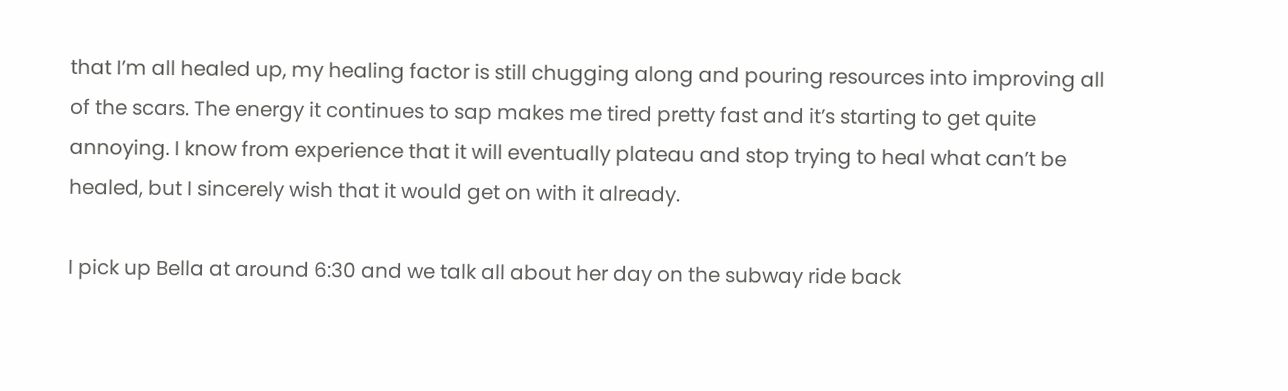that I’m all healed up, my healing factor is still chugging along and pouring resources into improving all of the scars. The energy it continues to sap makes me tired pretty fast and it’s starting to get quite annoying. I know from experience that it will eventually plateau and stop trying to heal what can’t be healed, but I sincerely wish that it would get on with it already.

I pick up Bella at around 6:30 and we talk all about her day on the subway ride back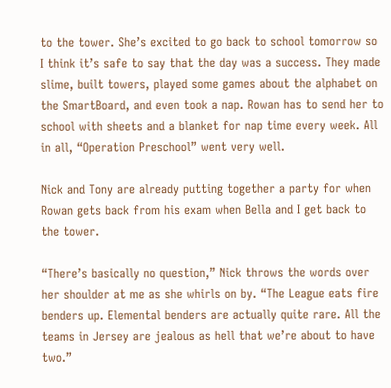to the tower. She’s excited to go back to school tomorrow so I think it’s safe to say that the day was a success. They made slime, built towers, played some games about the alphabet on the SmartBoard, and even took a nap. Rowan has to send her to school with sheets and a blanket for nap time every week. All in all, “Operation Preschool” went very well.

Nick and Tony are already putting together a party for when Rowan gets back from his exam when Bella and I get back to the tower.

“There’s basically no question,” Nick throws the words over her shoulder at me as she whirls on by. “The League eats fire benders up. Elemental benders are actually quite rare. All the teams in Jersey are jealous as hell that we’re about to have two.”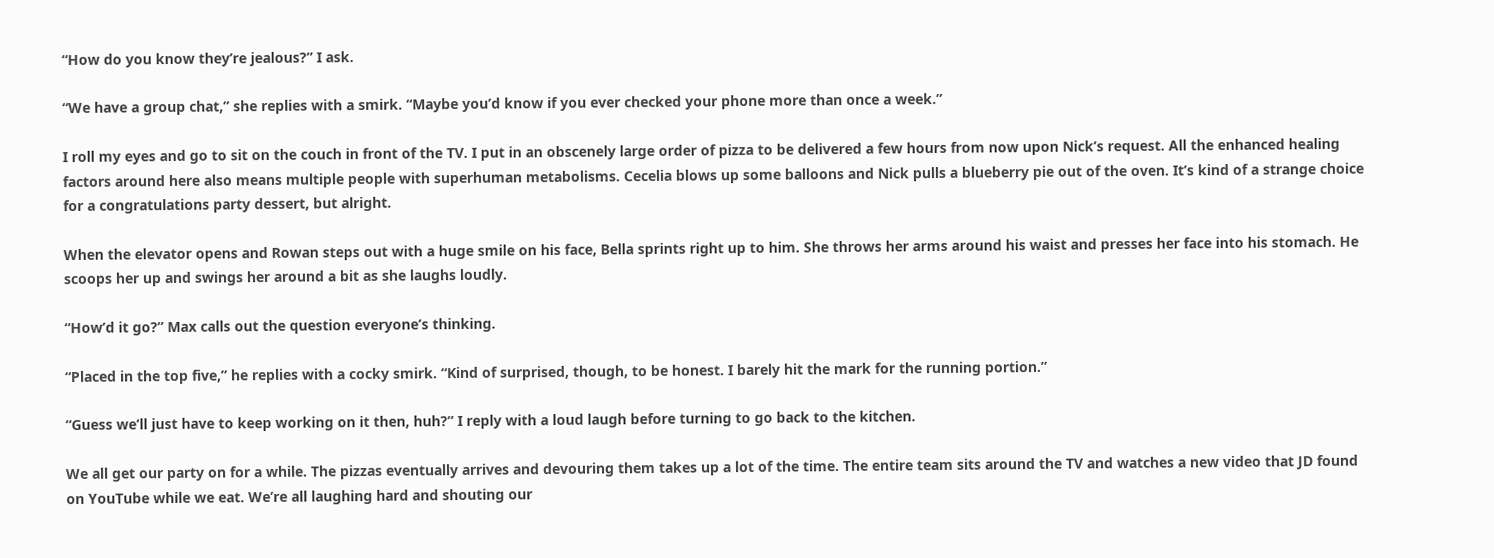“How do you know they’re jealous?” I ask.

“We have a group chat,” she replies with a smirk. “Maybe you’d know if you ever checked your phone more than once a week.”

I roll my eyes and go to sit on the couch in front of the TV. I put in an obscenely large order of pizza to be delivered a few hours from now upon Nick’s request. All the enhanced healing factors around here also means multiple people with superhuman metabolisms. Cecelia blows up some balloons and Nick pulls a blueberry pie out of the oven. It’s kind of a strange choice for a congratulations party dessert, but alright.

When the elevator opens and Rowan steps out with a huge smile on his face, Bella sprints right up to him. She throws her arms around his waist and presses her face into his stomach. He scoops her up and swings her around a bit as she laughs loudly.

“How’d it go?” Max calls out the question everyone’s thinking.

“Placed in the top five,” he replies with a cocky smirk. “Kind of surprised, though, to be honest. I barely hit the mark for the running portion.”

“Guess we’ll just have to keep working on it then, huh?” I reply with a loud laugh before turning to go back to the kitchen.

We all get our party on for a while. The pizzas eventually arrives and devouring them takes up a lot of the time. The entire team sits around the TV and watches a new video that JD found on YouTube while we eat. We’re all laughing hard and shouting our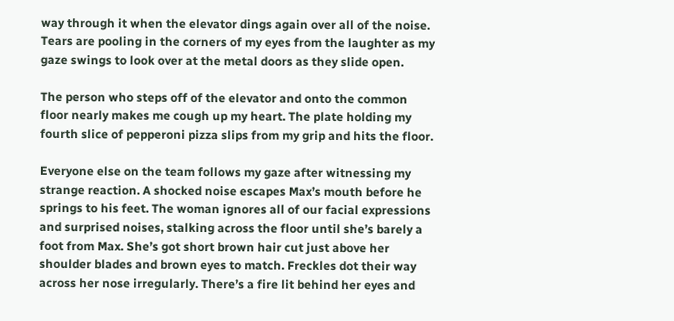way through it when the elevator dings again over all of the noise. Tears are pooling in the corners of my eyes from the laughter as my gaze swings to look over at the metal doors as they slide open.

The person who steps off of the elevator and onto the common floor nearly makes me cough up my heart. The plate holding my fourth slice of pepperoni pizza slips from my grip and hits the floor.

Everyone else on the team follows my gaze after witnessing my strange reaction. A shocked noise escapes Max’s mouth before he springs to his feet. The woman ignores all of our facial expressions and surprised noises, stalking across the floor until she’s barely a foot from Max. She’s got short brown hair cut just above her shoulder blades and brown eyes to match. Freckles dot their way across her nose irregularly. There’s a fire lit behind her eyes and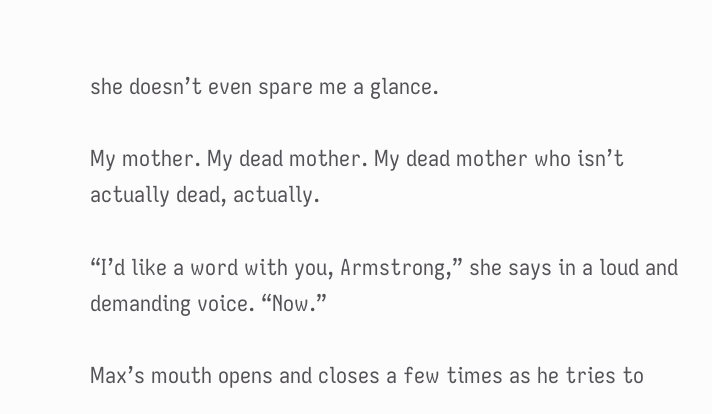she doesn’t even spare me a glance.

My mother. My dead mother. My dead mother who isn’t actually dead, actually.

“I’d like a word with you, Armstrong,” she says in a loud and demanding voice. “Now.”

Max’s mouth opens and closes a few times as he tries to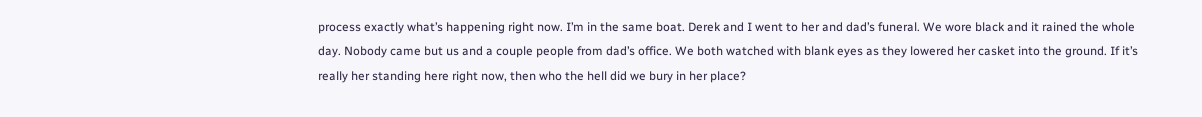process exactly what’s happening right now. I’m in the same boat. Derek and I went to her and dad’s funeral. We wore black and it rained the whole day. Nobody came but us and a couple people from dad’s office. We both watched with blank eyes as they lowered her casket into the ground. If it’s really her standing here right now, then who the hell did we bury in her place?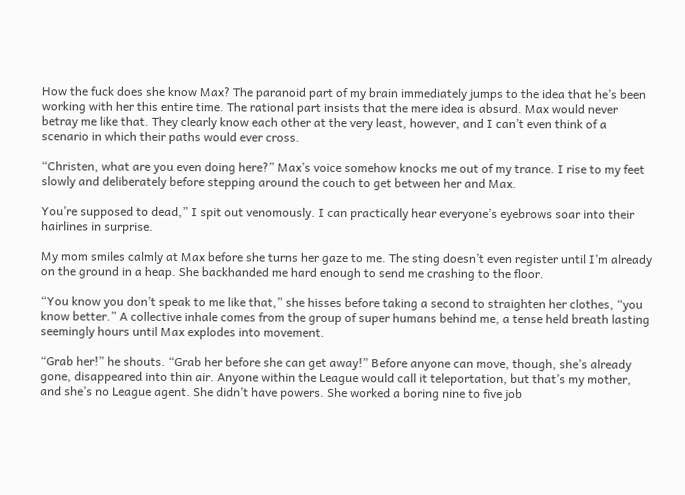How the fuck does she know Max? The paranoid part of my brain immediately jumps to the idea that he’s been working with her this entire time. The rational part insists that the mere idea is absurd. Max would never betray me like that. They clearly know each other at the very least, however, and I can’t even think of a scenario in which their paths would ever cross.

“Christen, what are you even doing here?” Max’s voice somehow knocks me out of my trance. I rise to my feet slowly and deliberately before stepping around the couch to get between her and Max.

You’re supposed to dead,” I spit out venomously. I can practically hear everyone’s eyebrows soar into their hairlines in surprise.

My mom smiles calmly at Max before she turns her gaze to me. The sting doesn’t even register until I’m already on the ground in a heap. She backhanded me hard enough to send me crashing to the floor.

“You know you don’t speak to me like that,” she hisses before taking a second to straighten her clothes, “you know better.” A collective inhale comes from the group of super humans behind me, a tense held breath lasting seemingly hours until Max explodes into movement.

“Grab her!” he shouts. “Grab her before she can get away!” Before anyone can move, though, she’s already gone, disappeared into thin air. Anyone within the League would call it teleportation, but that’s my mother, and she’s no League agent. She didn’t have powers. She worked a boring nine to five job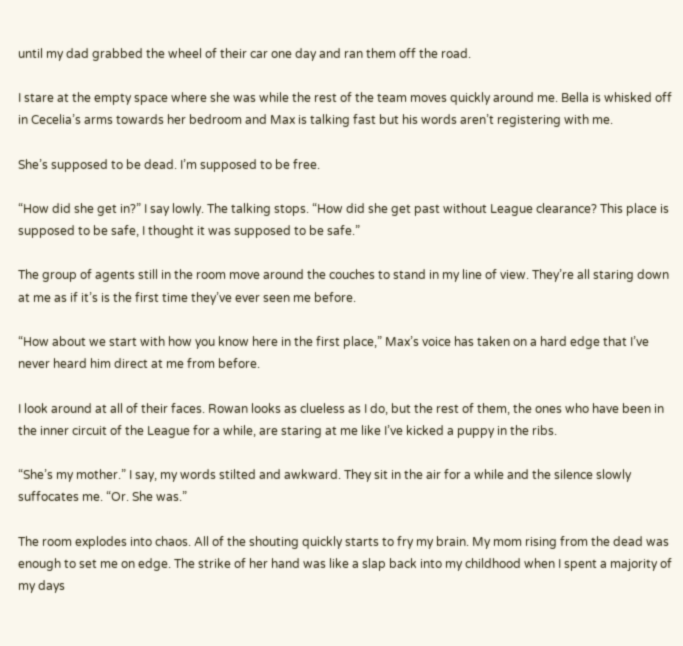until my dad grabbed the wheel of their car one day and ran them off the road.

I stare at the empty space where she was while the rest of the team moves quickly around me. Bella is whisked off in Cecelia’s arms towards her bedroom and Max is talking fast but his words aren’t registering with me.

She’s supposed to be dead. I’m supposed to be free.

“How did she get in?” I say lowly. The talking stops. “How did she get past without League clearance? This place is supposed to be safe, I thought it was supposed to be safe.”

The group of agents still in the room move around the couches to stand in my line of view. They’re all staring down at me as if it’s is the first time they’ve ever seen me before.

“How about we start with how you know here in the first place,” Max’s voice has taken on a hard edge that I’ve never heard him direct at me from before.

I look around at all of their faces. Rowan looks as clueless as I do, but the rest of them, the ones who have been in the inner circuit of the League for a while, are staring at me like I’ve kicked a puppy in the ribs.

“She’s my mother.” I say, my words stilted and awkward. They sit in the air for a while and the silence slowly suffocates me. “Or. She was.”

The room explodes into chaos. All of the shouting quickly starts to fry my brain. My mom rising from the dead was enough to set me on edge. The strike of her hand was like a slap back into my childhood when I spent a majority of my days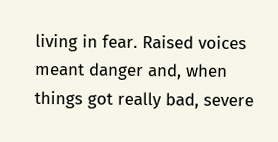living in fear. Raised voices meant danger and, when things got really bad, severe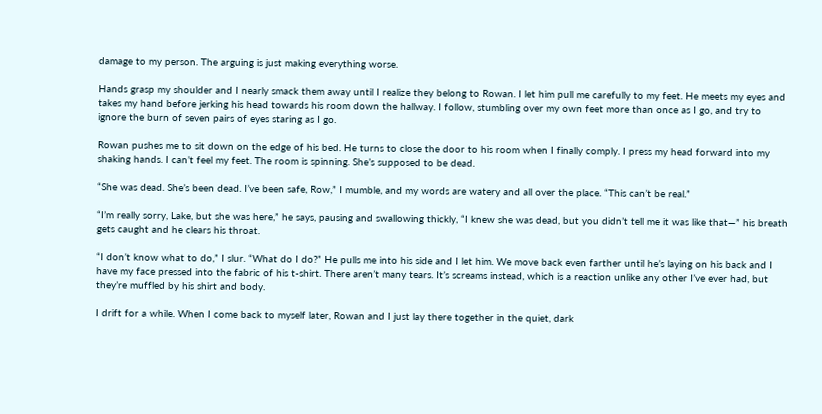damage to my person. The arguing is just making everything worse.

Hands grasp my shoulder and I nearly smack them away until I realize they belong to Rowan. I let him pull me carefully to my feet. He meets my eyes and takes my hand before jerking his head towards his room down the hallway. I follow, stumbling over my own feet more than once as I go, and try to ignore the burn of seven pairs of eyes staring as I go.

Rowan pushes me to sit down on the edge of his bed. He turns to close the door to his room when I finally comply. I press my head forward into my shaking hands. I can’t feel my feet. The room is spinning. She’s supposed to be dead.

“She was dead. She’s been dead. I’ve been safe, Row,” I mumble, and my words are watery and all over the place. “This can’t be real.”

“I’m really sorry, Lake, but she was here,” he says, pausing and swallowing thickly, “I knew she was dead, but you didn’t tell me it was like that—” his breath gets caught and he clears his throat.

“I don’t know what to do,” I slur. “What do I do?” He pulls me into his side and I let him. We move back even farther until he’s laying on his back and I have my face pressed into the fabric of his t-shirt. There aren’t many tears. It’s screams instead, which is a reaction unlike any other I’ve ever had, but they’re muffled by his shirt and body.

I drift for a while. When I come back to myself later, Rowan and I just lay there together in the quiet, dark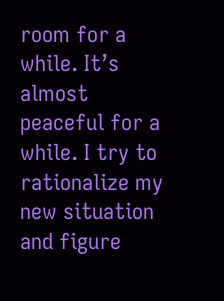room for a while. It’s almost peaceful for a while. I try to rationalize my new situation and figure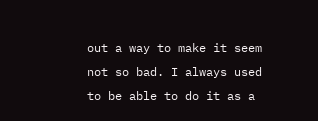out a way to make it seem not so bad. I always used to be able to do it as a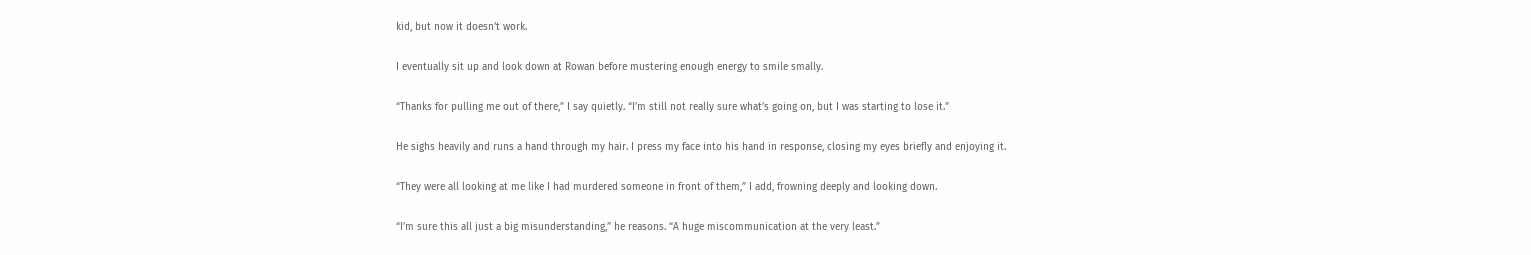kid, but now it doesn’t work.

I eventually sit up and look down at Rowan before mustering enough energy to smile smally.

“Thanks for pulling me out of there,” I say quietly. “I’m still not really sure what’s going on, but I was starting to lose it.”

He sighs heavily and runs a hand through my hair. I press my face into his hand in response, closing my eyes briefly and enjoying it.

“They were all looking at me like I had murdered someone in front of them,” I add, frowning deeply and looking down.

“I’m sure this all just a big misunderstanding,” he reasons. “A huge miscommunication at the very least.”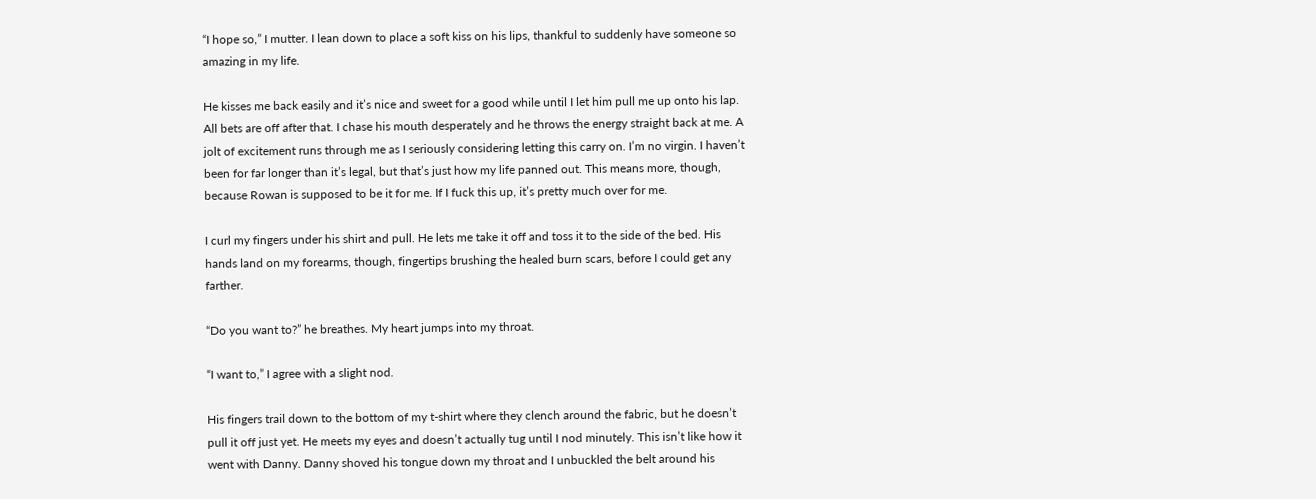“I hope so,” I mutter. I lean down to place a soft kiss on his lips, thankful to suddenly have someone so amazing in my life.

He kisses me back easily and it’s nice and sweet for a good while until I let him pull me up onto his lap. All bets are off after that. I chase his mouth desperately and he throws the energy straight back at me. A jolt of excitement runs through me as I seriously considering letting this carry on. I’m no virgin. I haven’t been for far longer than it’s legal, but that’s just how my life panned out. This means more, though, because Rowan is supposed to be it for me. If I fuck this up, it’s pretty much over for me.

I curl my fingers under his shirt and pull. He lets me take it off and toss it to the side of the bed. His hands land on my forearms, though, fingertips brushing the healed burn scars, before I could get any farther.

“Do you want to?” he breathes. My heart jumps into my throat.

“I want to,” I agree with a slight nod.

His fingers trail down to the bottom of my t-shirt where they clench around the fabric, but he doesn’t pull it off just yet. He meets my eyes and doesn’t actually tug until I nod minutely. This isn’t like how it went with Danny. Danny shoved his tongue down my throat and I unbuckled the belt around his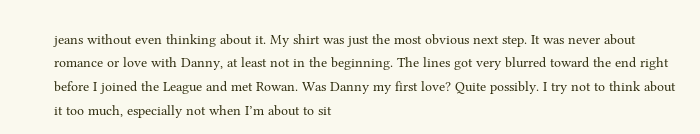jeans without even thinking about it. My shirt was just the most obvious next step. It was never about romance or love with Danny, at least not in the beginning. The lines got very blurred toward the end right before I joined the League and met Rowan. Was Danny my first love? Quite possibly. I try not to think about it too much, especially not when I’m about to sit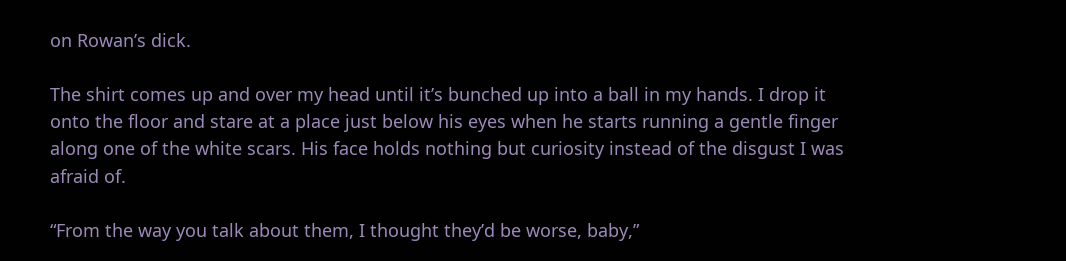on Rowan’s dick.

The shirt comes up and over my head until it’s bunched up into a ball in my hands. I drop it onto the floor and stare at a place just below his eyes when he starts running a gentle finger along one of the white scars. His face holds nothing but curiosity instead of the disgust I was afraid of.

“From the way you talk about them, I thought they’d be worse, baby,”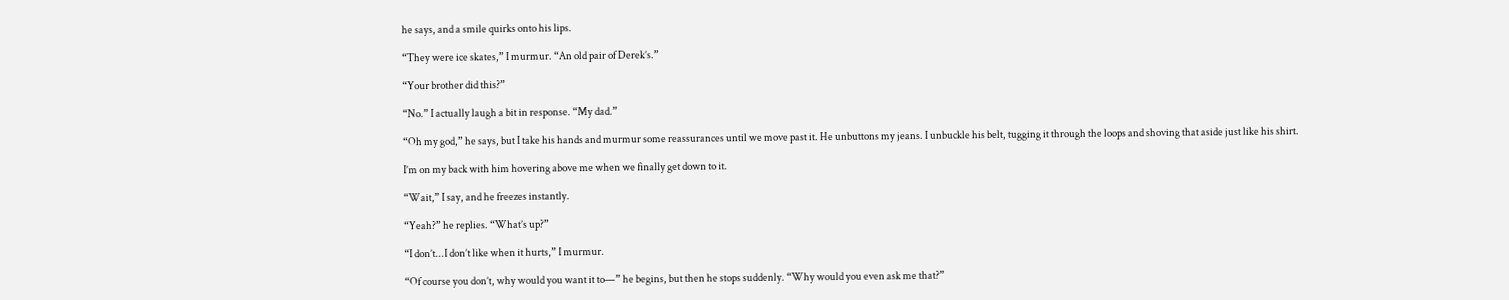he says, and a smile quirks onto his lips.

“They were ice skates,” I murmur. “An old pair of Derek’s.”

“Your brother did this?”

“No.” I actually laugh a bit in response. “My dad.”

“Oh my god,” he says, but I take his hands and murmur some reassurances until we move past it. He unbuttons my jeans. I unbuckle his belt, tugging it through the loops and shoving that aside just like his shirt.

I’m on my back with him hovering above me when we finally get down to it.

“Wait,” I say, and he freezes instantly.

“Yeah?” he replies. “What’s up?”

“I don’t...I don’t like when it hurts,” I murmur.

“Of course you don’t, why would you want it to—” he begins, but then he stops suddenly. “Why would you even ask me that?”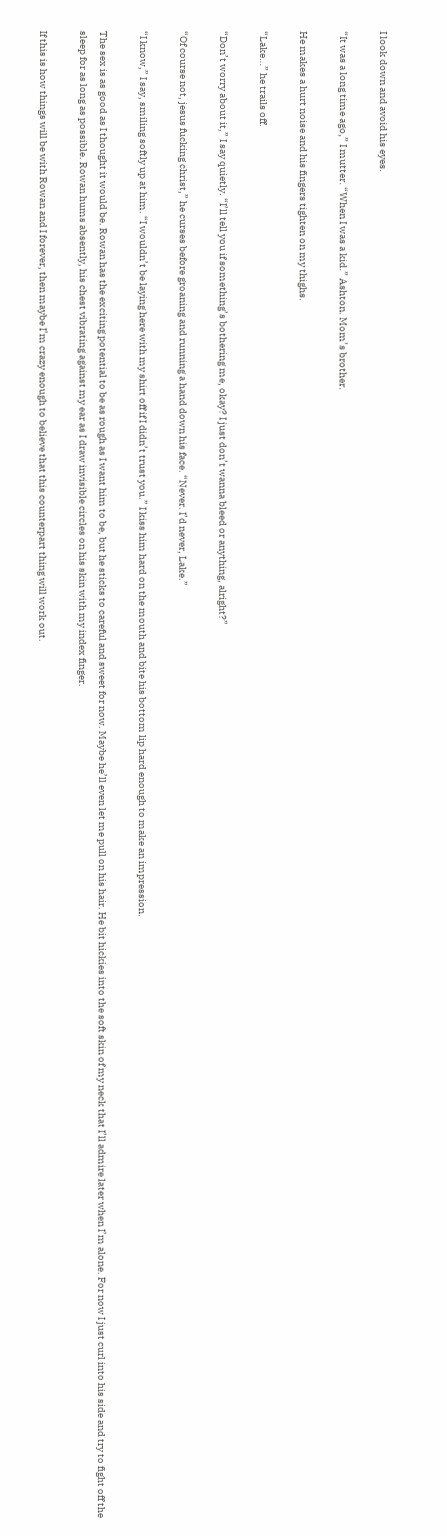I look down and avoid his eyes.

“It was a long time ago,” I mutter. “When I was a kid.” Ashton. Mom’s brother.

He makes a hurt noise and his fingers tighten on my thighs.

“Lake…” he trails off.

“Don’t worry about it,” I say quietly. “I’ll tell you if something’s bothering me, okay? I just don’t wanna bleed or anything, alright?”

“Of course not, jesus fucking christ,” he curses before groaning and running a hand down his face. “Never. I’d never, Lake.”

“I know,” I say, smiling softly up at him. “I wouldn’t be laying here with my shirt off if I didn’t trust you.” I kiss him hard on the mouth and bite his bottom lip hard enough to make an impression.

The sex is as good as I thought it would be. Rowan has the exciting potential to be as rough as I want him to be, but he sticks to careful and sweet for now. Maybe he’ll even let me pull on his hair. He bit hickies into the soft skin of my neck that I’ll admire later when I’m alone. For now I just curl into his side and try to fight off the sleep for as long as possible. Rowan hums absently, his chest vibrating against my ear as I draw invisible circles on his skin with my index finger.

If this is how things will be with Rowan and I forever, then maybe I’m crazy enough to believe that this counterpart thing will work out.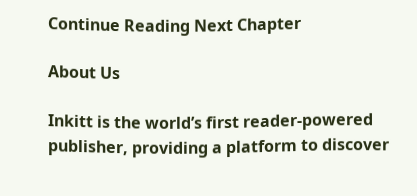Continue Reading Next Chapter

About Us

Inkitt is the world’s first reader-powered publisher, providing a platform to discover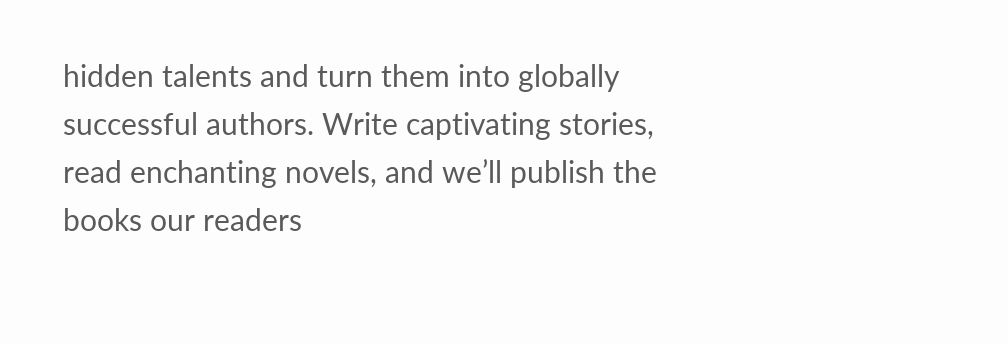hidden talents and turn them into globally successful authors. Write captivating stories, read enchanting novels, and we’ll publish the books our readers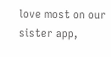love most on our sister app,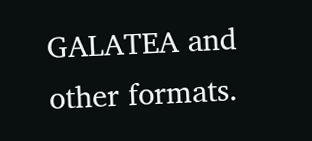GALATEA and other formats.